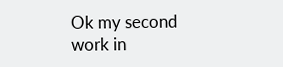Ok my second work in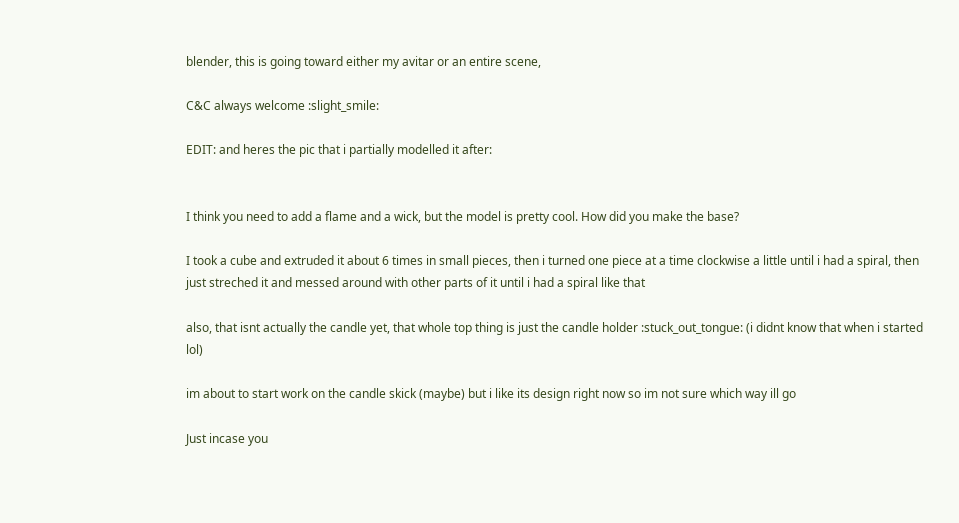blender, this is going toward either my avitar or an entire scene,

C&C always welcome :slight_smile:

EDIT: and heres the pic that i partially modelled it after:


I think you need to add a flame and a wick, but the model is pretty cool. How did you make the base?

I took a cube and extruded it about 6 times in small pieces, then i turned one piece at a time clockwise a little until i had a spiral, then just streched it and messed around with other parts of it until i had a spiral like that

also, that isnt actually the candle yet, that whole top thing is just the candle holder :stuck_out_tongue: (i didnt know that when i started lol)

im about to start work on the candle skick (maybe) but i like its design right now so im not sure which way ill go

Just incase you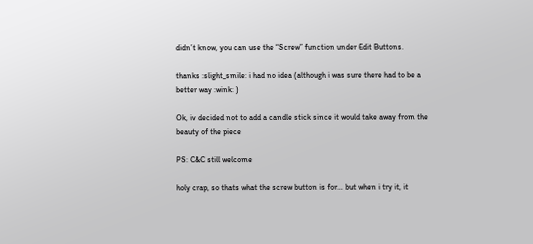didn’t know, you can use the “Screw” function under Edit Buttons.

thanks :slight_smile: i had no idea (although i was sure there had to be a better way :wink: )

Ok, iv decided not to add a candle stick since it would take away from the beauty of the piece

PS: C&C still welcome

holy crap, so thats what the screw button is for… but when i try it, it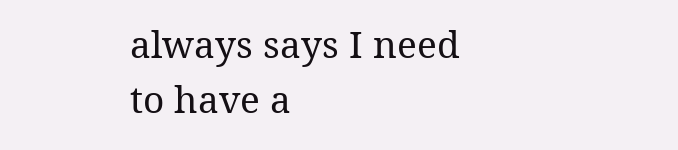always says I need to have a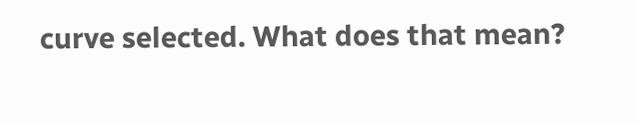curve selected. What does that mean?